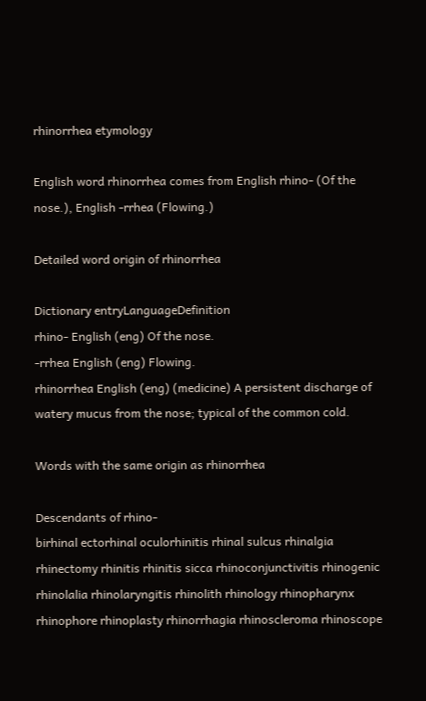rhinorrhea etymology

English word rhinorrhea comes from English rhino- (Of the nose.), English -rrhea (Flowing.)

Detailed word origin of rhinorrhea

Dictionary entryLanguageDefinition
rhino- English (eng) Of the nose.
-rrhea English (eng) Flowing.
rhinorrhea English (eng) (medicine) A persistent discharge of watery mucus from the nose; typical of the common cold.

Words with the same origin as rhinorrhea

Descendants of rhino-
birhinal ectorhinal oculorhinitis rhinal sulcus rhinalgia rhinectomy rhinitis rhinitis sicca rhinoconjunctivitis rhinogenic rhinolalia rhinolaryngitis rhinolith rhinology rhinopharynx rhinophore rhinoplasty rhinorrhagia rhinoscleroma rhinoscope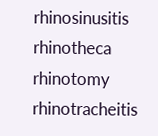rhinosinusitis rhinotheca rhinotomy rhinotracheitis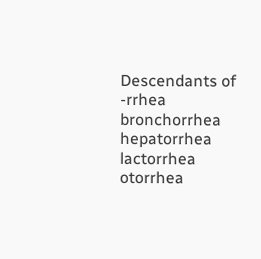Descendants of -rrhea
bronchorrhea hepatorrhea lactorrhea otorrhea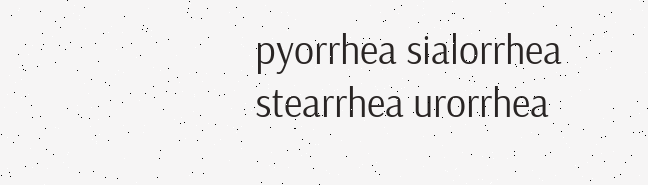pyorrhea sialorrhea stearrhea urorrhea